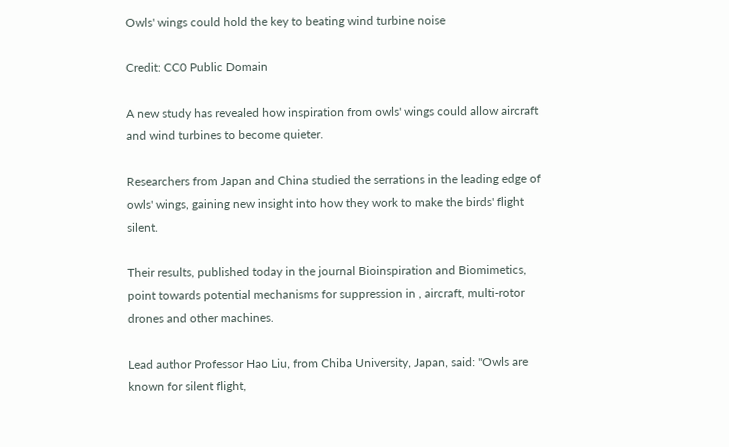Owls' wings could hold the key to beating wind turbine noise

Credit: CC0 Public Domain

A new study has revealed how inspiration from owls' wings could allow aircraft and wind turbines to become quieter.

Researchers from Japan and China studied the serrations in the leading edge of owls' wings, gaining new insight into how they work to make the birds' flight silent.

Their results, published today in the journal Bioinspiration and Biomimetics, point towards potential mechanisms for suppression in , aircraft, multi-rotor drones and other machines.

Lead author Professor Hao Liu, from Chiba University, Japan, said: "Owls are known for silent flight,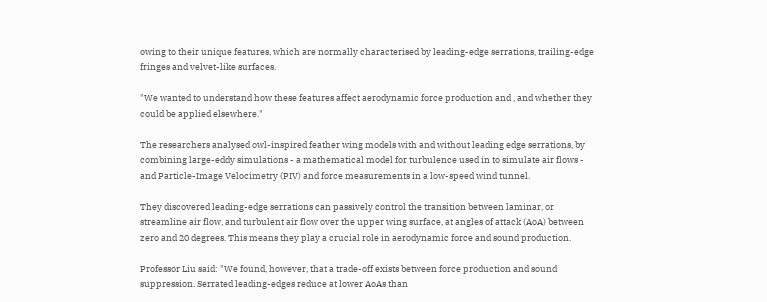owing to their unique features, which are normally characterised by leading-edge serrations, trailing-edge fringes and velvet-like surfaces.

"We wanted to understand how these features affect aerodynamic force production and , and whether they could be applied elsewhere."

The researchers analysed owl-inspired feather wing models with and without leading edge serrations, by combining large-eddy simulations - a mathematical model for turbulence used in to simulate air flows - and Particle-Image Velocimetry (PIV) and force measurements in a low-speed wind tunnel.

They discovered leading-edge serrations can passively control the transition between laminar, or streamline air flow, and turbulent air flow over the upper wing surface, at angles of attack (AoA) between zero and 20 degrees. This means they play a crucial role in aerodynamic force and sound production.

Professor Liu said: "We found, however, that a trade-off exists between force production and sound suppression. Serrated leading-edges reduce at lower AoAs than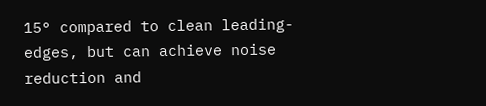15° compared to clean leading-edges, but can achieve noise reduction and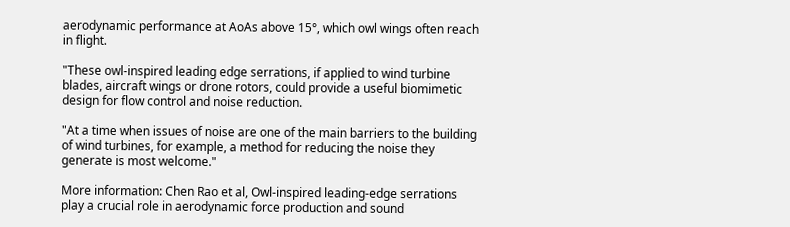aerodynamic performance at AoAs above 15°, which owl wings often reach in flight.

"These owl-inspired leading edge serrations, if applied to wind turbine blades, aircraft wings or drone rotors, could provide a useful biomimetic design for flow control and noise reduction.

"At a time when issues of noise are one of the main barriers to the building of wind turbines, for example, a method for reducing the noise they generate is most welcome."

More information: Chen Rao et al, Owl-inspired leading-edge serrations play a crucial role in aerodynamic force production and sound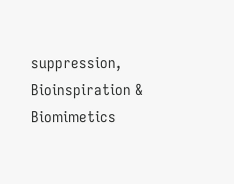suppression, Bioinspiration & Biomimetics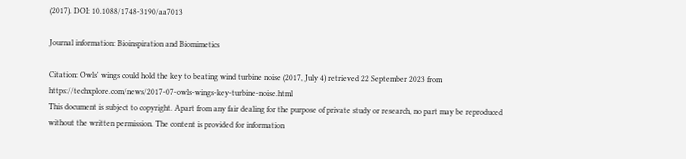(2017). DOI: 10.1088/1748-3190/aa7013

Journal information: Bioinspiration and Biomimetics

Citation: Owls' wings could hold the key to beating wind turbine noise (2017, July 4) retrieved 22 September 2023 from https://techxplore.com/news/2017-07-owls-wings-key-turbine-noise.html
This document is subject to copyright. Apart from any fair dealing for the purpose of private study or research, no part may be reproduced without the written permission. The content is provided for information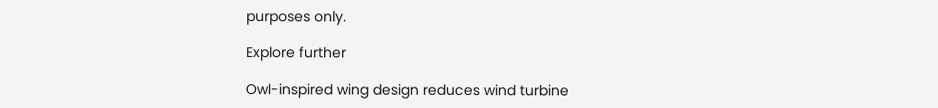purposes only.

Explore further

Owl-inspired wing design reduces wind turbine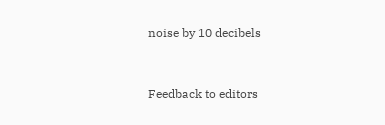noise by 10 decibels


Feedback to editors